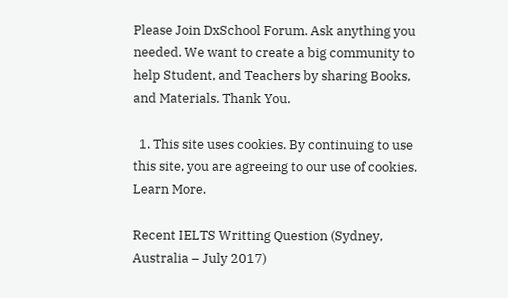Please Join DxSchool Forum. Ask anything you needed. We want to create a big community to help Student, and Teachers by sharing Books, and Materials. Thank You.

  1. This site uses cookies. By continuing to use this site, you are agreeing to our use of cookies. Learn More.

Recent IELTS Writting Question (Sydney, Australia – July 2017)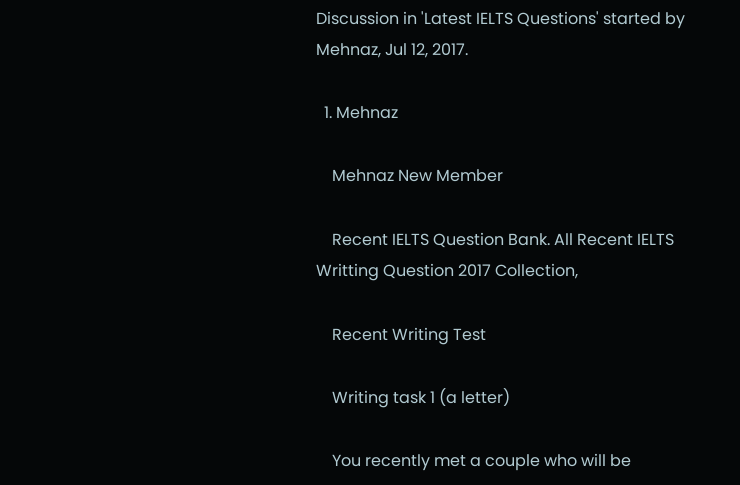Discussion in 'Latest IELTS Questions' started by Mehnaz, Jul 12, 2017.

  1. Mehnaz

    Mehnaz New Member

    Recent IELTS Question Bank. All Recent IELTS Writting Question 2017 Collection,

    Recent Writing Test

    Writing task 1 (a letter)

    You recently met a couple who will be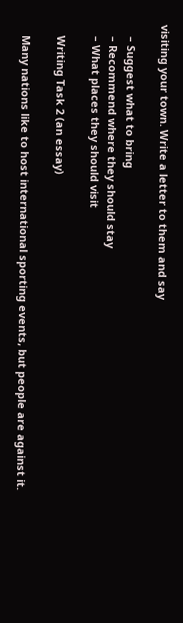visiting your town. Write a letter to them and say

    – Suggest what to bring
    – Recommend where they should stay
    – What places they should visit

    Writing Task 2 (an essay)

    Many nations like to host international sporting events, but people are against it.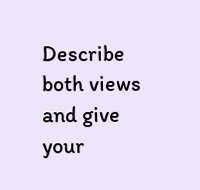Describe both views and give your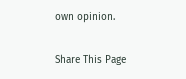own opinion.

Share This Page